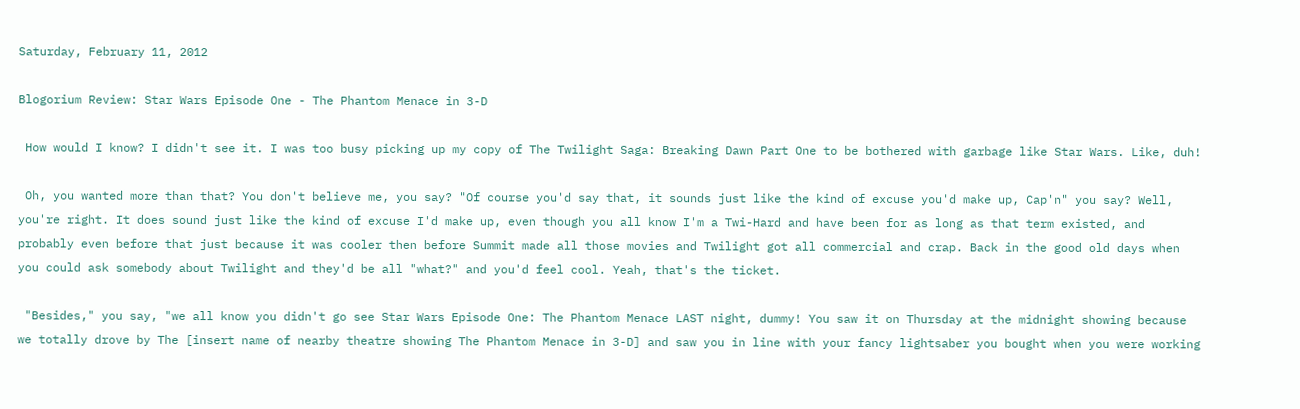Saturday, February 11, 2012

Blogorium Review: Star Wars Episode One - The Phantom Menace in 3-D

 How would I know? I didn't see it. I was too busy picking up my copy of The Twilight Saga: Breaking Dawn Part One to be bothered with garbage like Star Wars. Like, duh!

 Oh, you wanted more than that? You don't believe me, you say? "Of course you'd say that, it sounds just like the kind of excuse you'd make up, Cap'n" you say? Well, you're right. It does sound just like the kind of excuse I'd make up, even though you all know I'm a Twi-Hard and have been for as long as that term existed, and probably even before that just because it was cooler then before Summit made all those movies and Twilight got all commercial and crap. Back in the good old days when you could ask somebody about Twilight and they'd be all "what?" and you'd feel cool. Yeah, that's the ticket.

 "Besides," you say, "we all know you didn't go see Star Wars Episode One: The Phantom Menace LAST night, dummy! You saw it on Thursday at the midnight showing because we totally drove by The [insert name of nearby theatre showing The Phantom Menace in 3-D] and saw you in line with your fancy lightsaber you bought when you were working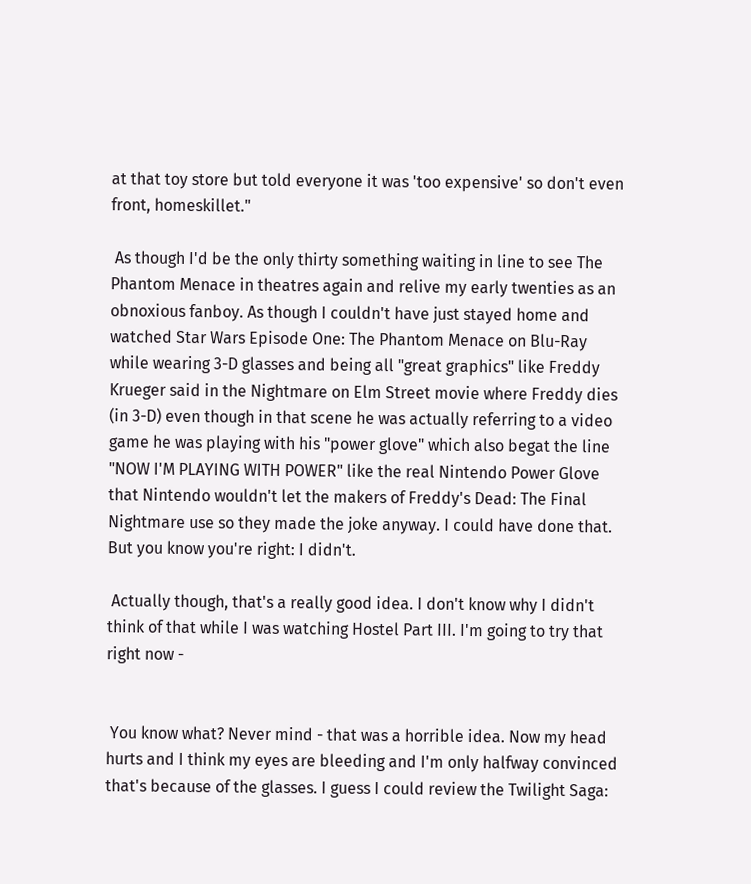at that toy store but told everyone it was 'too expensive' so don't even front, homeskillet."

 As though I'd be the only thirty something waiting in line to see The Phantom Menace in theatres again and relive my early twenties as an obnoxious fanboy. As though I couldn't have just stayed home and watched Star Wars Episode One: The Phantom Menace on Blu-Ray while wearing 3-D glasses and being all "great graphics" like Freddy Krueger said in the Nightmare on Elm Street movie where Freddy dies (in 3-D) even though in that scene he was actually referring to a video game he was playing with his "power glove" which also begat the line "NOW I'M PLAYING WITH POWER" like the real Nintendo Power Glove that Nintendo wouldn't let the makers of Freddy's Dead: The Final Nightmare use so they made the joke anyway. I could have done that. But you know you're right: I didn't.

 Actually though, that's a really good idea. I don't know why I didn't think of that while I was watching Hostel Part III. I'm going to try that right now -


 You know what? Never mind - that was a horrible idea. Now my head hurts and I think my eyes are bleeding and I'm only halfway convinced that's because of the glasses. I guess I could review the Twilight Saga: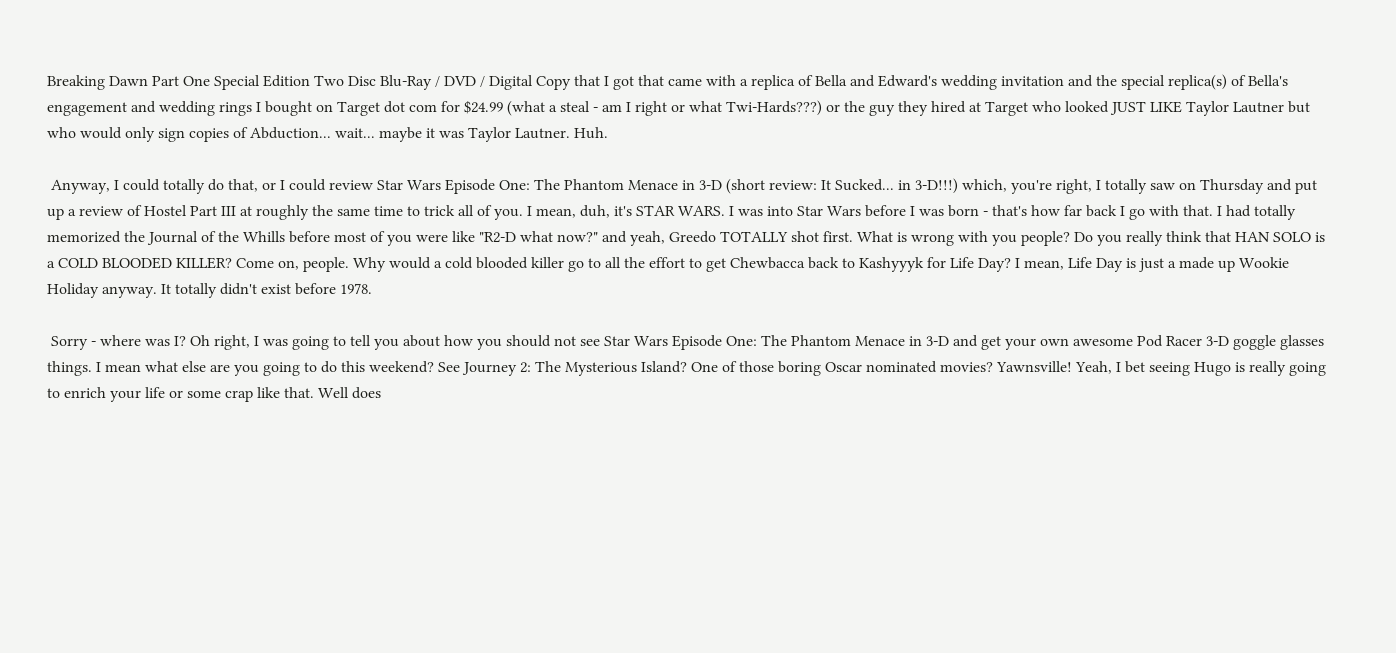Breaking Dawn Part One Special Edition Two Disc Blu-Ray / DVD / Digital Copy that I got that came with a replica of Bella and Edward's wedding invitation and the special replica(s) of Bella's engagement and wedding rings I bought on Target dot com for $24.99 (what a steal - am I right or what Twi-Hards???) or the guy they hired at Target who looked JUST LIKE Taylor Lautner but who would only sign copies of Abduction... wait... maybe it was Taylor Lautner. Huh.

 Anyway, I could totally do that, or I could review Star Wars Episode One: The Phantom Menace in 3-D (short review: It Sucked... in 3-D!!!) which, you're right, I totally saw on Thursday and put up a review of Hostel Part III at roughly the same time to trick all of you. I mean, duh, it's STAR WARS. I was into Star Wars before I was born - that's how far back I go with that. I had totally memorized the Journal of the Whills before most of you were like "R2-D what now?" and yeah, Greedo TOTALLY shot first. What is wrong with you people? Do you really think that HAN SOLO is a COLD BLOODED KILLER? Come on, people. Why would a cold blooded killer go to all the effort to get Chewbacca back to Kashyyyk for Life Day? I mean, Life Day is just a made up Wookie Holiday anyway. It totally didn't exist before 1978.

 Sorry - where was I? Oh right, I was going to tell you about how you should not see Star Wars Episode One: The Phantom Menace in 3-D and get your own awesome Pod Racer 3-D goggle glasses things. I mean what else are you going to do this weekend? See Journey 2: The Mysterious Island? One of those boring Oscar nominated movies? Yawnsville! Yeah, I bet seeing Hugo is really going to enrich your life or some crap like that. Well does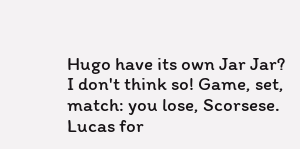Hugo have its own Jar Jar? I don't think so! Game, set, match: you lose, Scorsese. Lucas for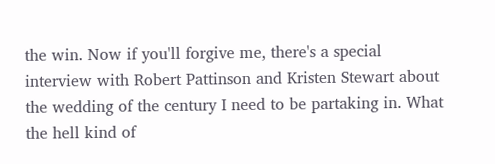the win. Now if you'll forgive me, there's a special interview with Robert Pattinson and Kristen Stewart about the wedding of the century I need to be partaking in. What the hell kind of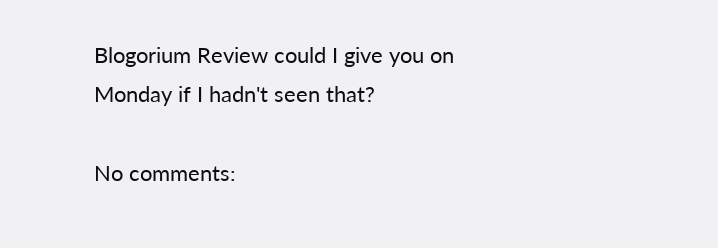Blogorium Review could I give you on Monday if I hadn't seen that?

No comments: